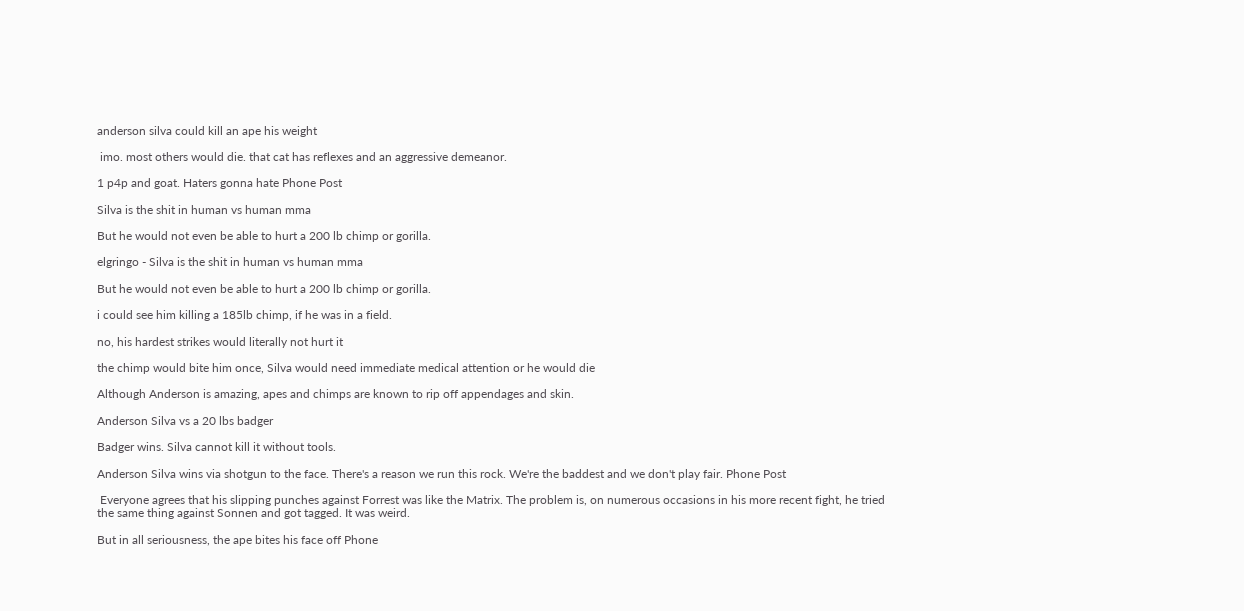anderson silva could kill an ape his weight

 imo. most others would die. that cat has reflexes and an aggressive demeanor.

1 p4p and goat. Haters gonna hate Phone Post

Silva is the shit in human vs human mma

But he would not even be able to hurt a 200 lb chimp or gorilla.

elgringo - Silva is the shit in human vs human mma

But he would not even be able to hurt a 200 lb chimp or gorilla.

i could see him killing a 185lb chimp, if he was in a field.

no, his hardest strikes would literally not hurt it

the chimp would bite him once, Silva would need immediate medical attention or he would die

Although Anderson is amazing, apes and chimps are known to rip off appendages and skin.

Anderson Silva vs a 20 lbs badger

Badger wins. Silva cannot kill it without tools.

Anderson Silva wins via shotgun to the face. There's a reason we run this rock. We're the baddest and we don't play fair. Phone Post

 Everyone agrees that his slipping punches against Forrest was like the Matrix. The problem is, on numerous occasions in his more recent fight, he tried the same thing against Sonnen and got tagged. It was weird.

But in all seriousness, the ape bites his face off Phone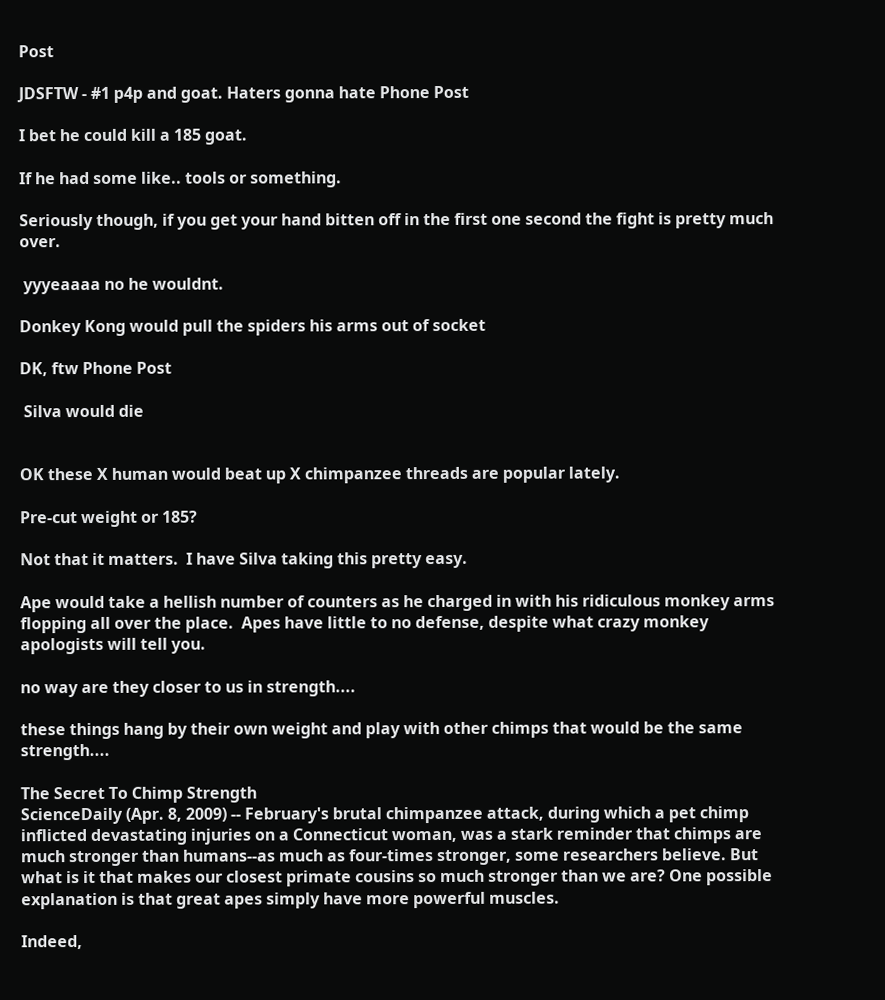Post

JDSFTW - #1 p4p and goat. Haters gonna hate Phone Post

I bet he could kill a 185 goat.

If he had some like.. tools or something.

Seriously though, if you get your hand bitten off in the first one second the fight is pretty much over.

 yyyeaaaa no he wouldnt.

Donkey Kong would pull the spiders his arms out of socket

DK, ftw Phone Post

 Silva would die


OK these X human would beat up X chimpanzee threads are popular lately.

Pre-cut weight or 185?

Not that it matters.  I have Silva taking this pretty easy.

Ape would take a hellish number of counters as he charged in with his ridiculous monkey arms flopping all over the place.  Apes have little to no defense, despite what crazy monkey apologists will tell you.

no way are they closer to us in strength....

these things hang by their own weight and play with other chimps that would be the same strength....

The Secret To Chimp Strength
ScienceDaily (Apr. 8, 2009) -- February's brutal chimpanzee attack, during which a pet chimp inflicted devastating injuries on a Connecticut woman, was a stark reminder that chimps are much stronger than humans--as much as four-times stronger, some researchers believe. But what is it that makes our closest primate cousins so much stronger than we are? One possible explanation is that great apes simply have more powerful muscles.

Indeed,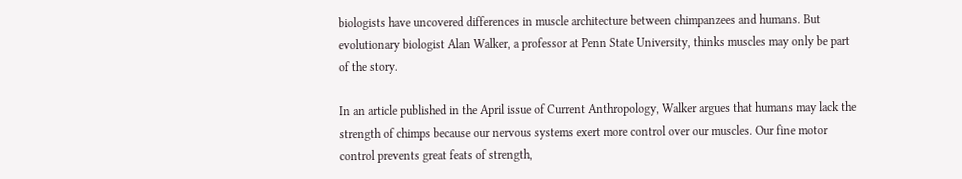biologists have uncovered differences in muscle architecture between chimpanzees and humans. But evolutionary biologist Alan Walker, a professor at Penn State University, thinks muscles may only be part of the story.

In an article published in the April issue of Current Anthropology, Walker argues that humans may lack the strength of chimps because our nervous systems exert more control over our muscles. Our fine motor control prevents great feats of strength,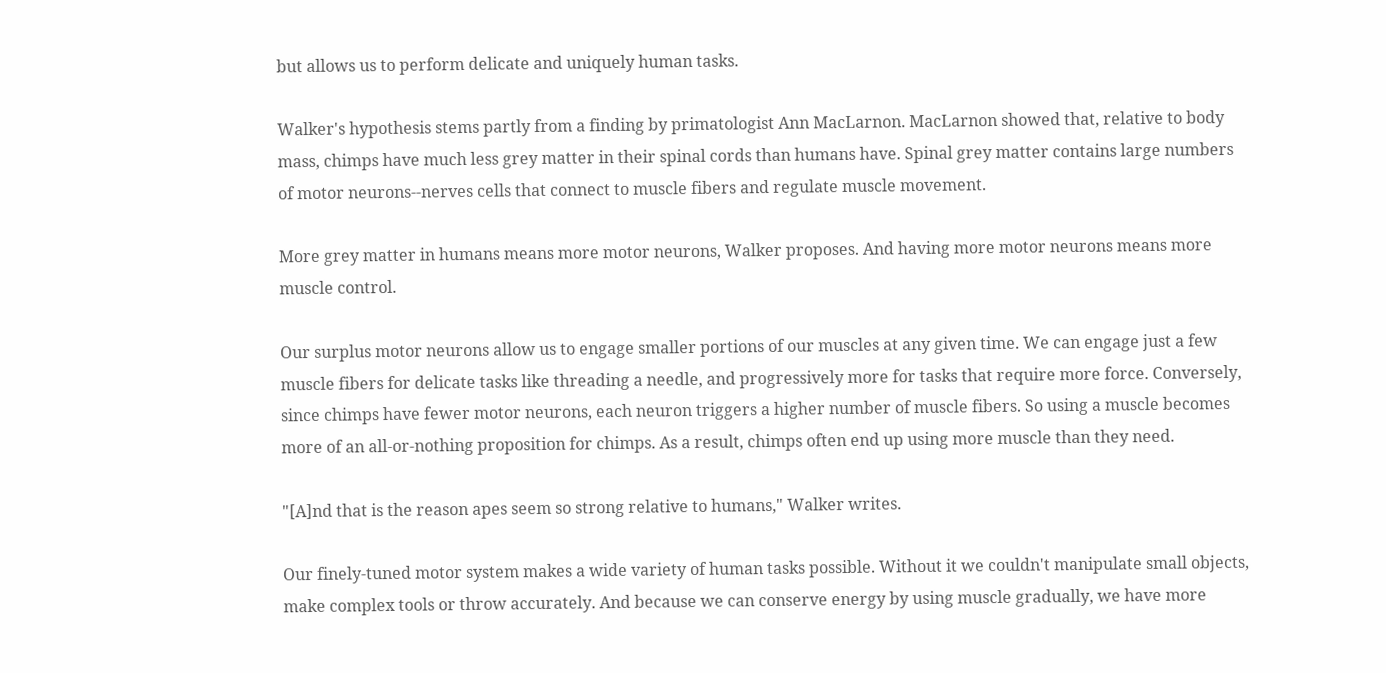but allows us to perform delicate and uniquely human tasks.

Walker's hypothesis stems partly from a finding by primatologist Ann MacLarnon. MacLarnon showed that, relative to body mass, chimps have much less grey matter in their spinal cords than humans have. Spinal grey matter contains large numbers of motor neurons--nerves cells that connect to muscle fibers and regulate muscle movement.

More grey matter in humans means more motor neurons, Walker proposes. And having more motor neurons means more muscle control.

Our surplus motor neurons allow us to engage smaller portions of our muscles at any given time. We can engage just a few muscle fibers for delicate tasks like threading a needle, and progressively more for tasks that require more force. Conversely, since chimps have fewer motor neurons, each neuron triggers a higher number of muscle fibers. So using a muscle becomes more of an all-or-nothing proposition for chimps. As a result, chimps often end up using more muscle than they need.

"[A]nd that is the reason apes seem so strong relative to humans," Walker writes.

Our finely-tuned motor system makes a wide variety of human tasks possible. Without it we couldn't manipulate small objects, make complex tools or throw accurately. And because we can conserve energy by using muscle gradually, we have more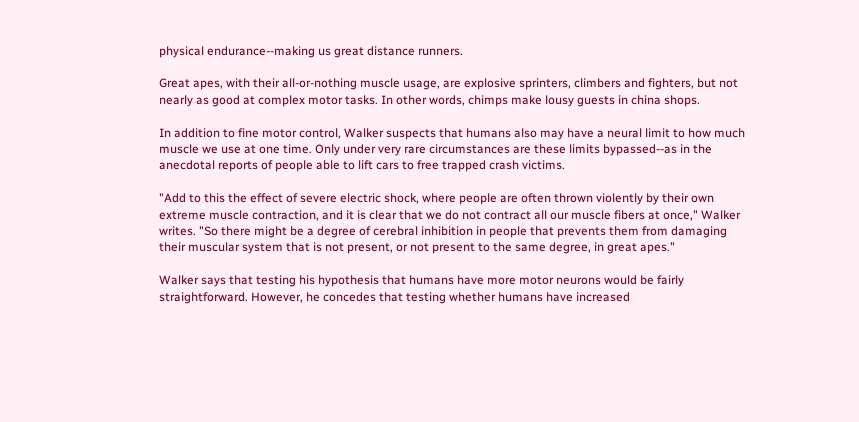physical endurance--making us great distance runners.

Great apes, with their all-or-nothing muscle usage, are explosive sprinters, climbers and fighters, but not nearly as good at complex motor tasks. In other words, chimps make lousy guests in china shops.

In addition to fine motor control, Walker suspects that humans also may have a neural limit to how much muscle we use at one time. Only under very rare circumstances are these limits bypassed--as in the anecdotal reports of people able to lift cars to free trapped crash victims.

"Add to this the effect of severe electric shock, where people are often thrown violently by their own extreme muscle contraction, and it is clear that we do not contract all our muscle fibers at once," Walker writes. "So there might be a degree of cerebral inhibition in people that prevents them from damaging their muscular system that is not present, or not present to the same degree, in great apes."

Walker says that testing his hypothesis that humans have more motor neurons would be fairly straightforward. However, he concedes that testing whether humans have increased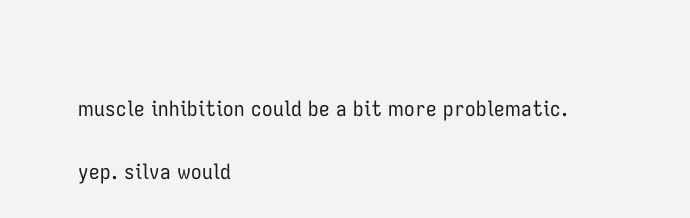muscle inhibition could be a bit more problematic.

yep. silva would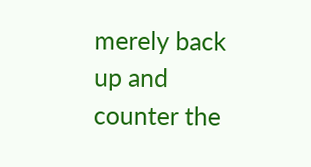merely back up and counter the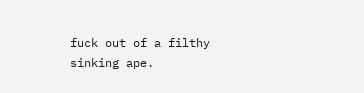fuck out of a filthy sinking ape.